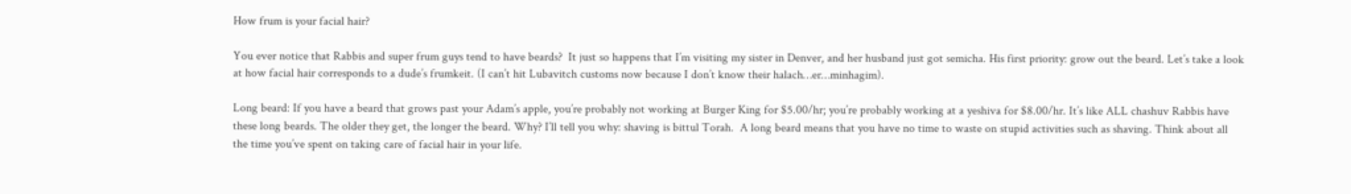How frum is your facial hair?

You ever notice that Rabbis and super frum guys tend to have beards?  It just so happens that I’m visiting my sister in Denver, and her husband just got semicha. His first priority: grow out the beard. Let’s take a look at how facial hair corresponds to a dude’s frumkeit. (I can’t hit Lubavitch customs now because I don’t know their halach…er…minhagim).

Long beard: If you have a beard that grows past your Adam’s apple, you’re probably not working at Burger King for $5.00/hr; you’re probably working at a yeshiva for $8.00/hr. It’s like ALL chashuv Rabbis have these long beards. The older they get, the longer the beard. Why? I’ll tell you why: shaving is bittul Torah.  A long beard means that you have no time to waste on stupid activities such as shaving. Think about all the time you’ve spent on taking care of facial hair in your life.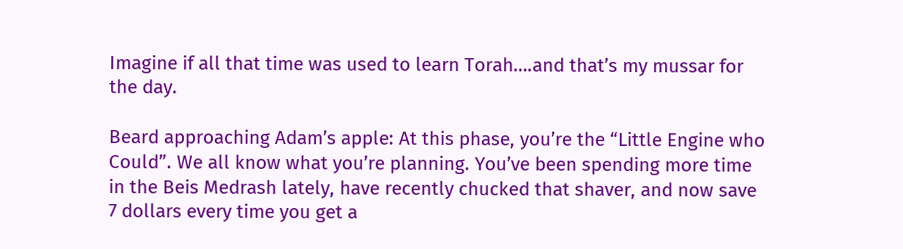Imagine if all that time was used to learn Torah….and that’s my mussar for the day.

Beard approaching Adam’s apple: At this phase, you’re the “Little Engine who Could”. We all know what you’re planning. You’ve been spending more time in the Beis Medrash lately, have recently chucked that shaver, and now save 7 dollars every time you get a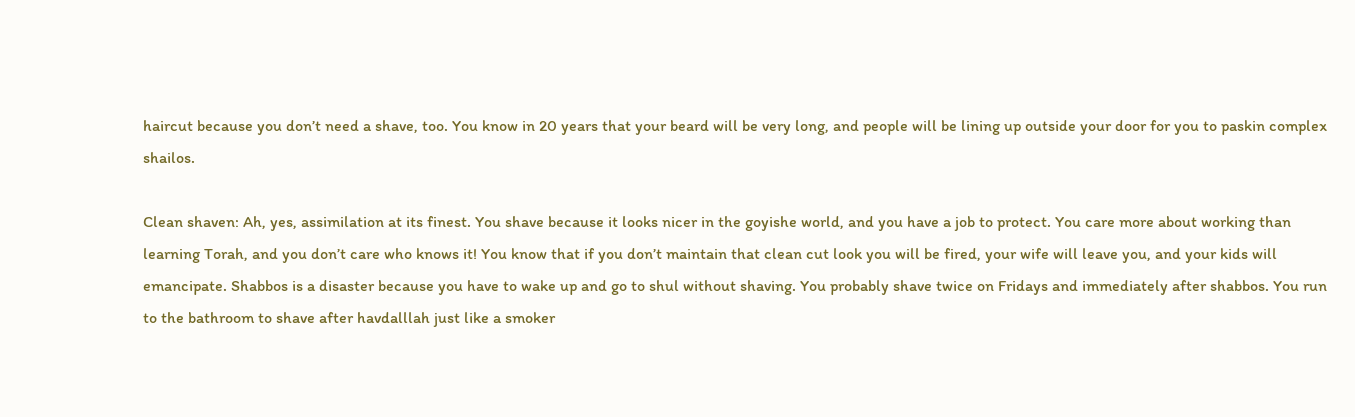haircut because you don’t need a shave, too. You know in 20 years that your beard will be very long, and people will be lining up outside your door for you to paskin complex shailos.

Clean shaven: Ah, yes, assimilation at its finest. You shave because it looks nicer in the goyishe world, and you have a job to protect. You care more about working than learning Torah, and you don’t care who knows it! You know that if you don’t maintain that clean cut look you will be fired, your wife will leave you, and your kids will emancipate. Shabbos is a disaster because you have to wake up and go to shul without shaving. You probably shave twice on Fridays and immediately after shabbos. You run to the bathroom to shave after havdalllah just like a smoker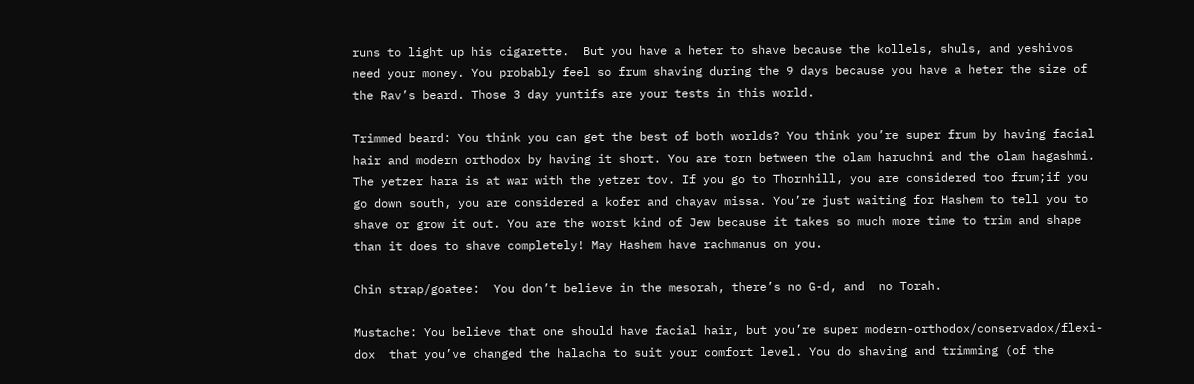runs to light up his cigarette.  But you have a heter to shave because the kollels, shuls, and yeshivos need your money. You probably feel so frum shaving during the 9 days because you have a heter the size of the Rav’s beard. Those 3 day yuntifs are your tests in this world.

Trimmed beard: You think you can get the best of both worlds? You think you’re super frum by having facial hair and modern orthodox by having it short. You are torn between the olam haruchni and the olam hagashmi. The yetzer hara is at war with the yetzer tov. If you go to Thornhill, you are considered too frum;if you go down south, you are considered a kofer and chayav missa. You’re just waiting for Hashem to tell you to shave or grow it out. You are the worst kind of Jew because it takes so much more time to trim and shape than it does to shave completely! May Hashem have rachmanus on you.

Chin strap/goatee:  You don’t believe in the mesorah, there’s no G-d, and  no Torah.

Mustache: You believe that one should have facial hair, but you’re super modern-orthodox/conservadox/flexi-dox  that you’ve changed the halacha to suit your comfort level. You do shaving and trimming (of the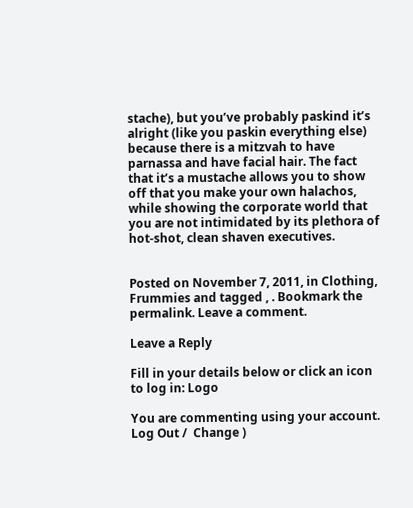stache), but you’ve probably paskind it’s alright (like you paskin everything else) because there is a mitzvah to have parnassa and have facial hair. The fact that it’s a mustache allows you to show off that you make your own halachos, while showing the corporate world that you are not intimidated by its plethora of hot-shot, clean shaven executives.


Posted on November 7, 2011, in Clothing, Frummies and tagged , . Bookmark the permalink. Leave a comment.

Leave a Reply

Fill in your details below or click an icon to log in: Logo

You are commenting using your account. Log Out /  Change )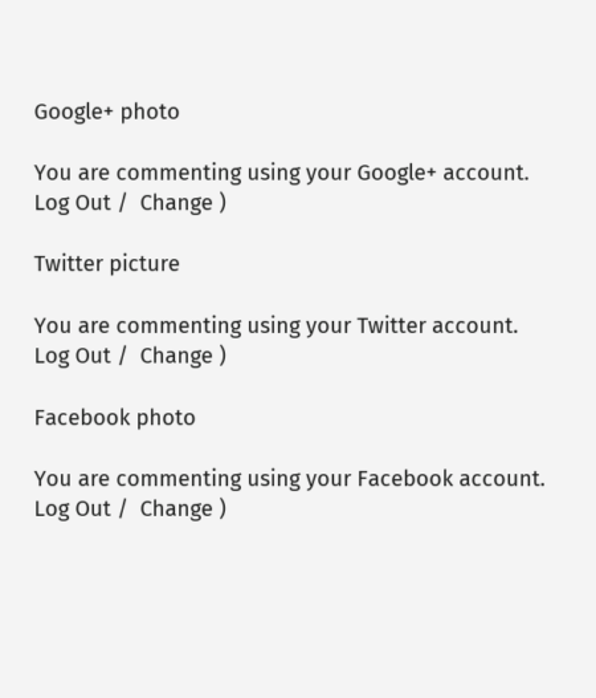Google+ photo

You are commenting using your Google+ account. Log Out /  Change )

Twitter picture

You are commenting using your Twitter account. Log Out /  Change )

Facebook photo

You are commenting using your Facebook account. Log Out /  Change )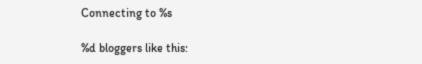Connecting to %s

%d bloggers like this: